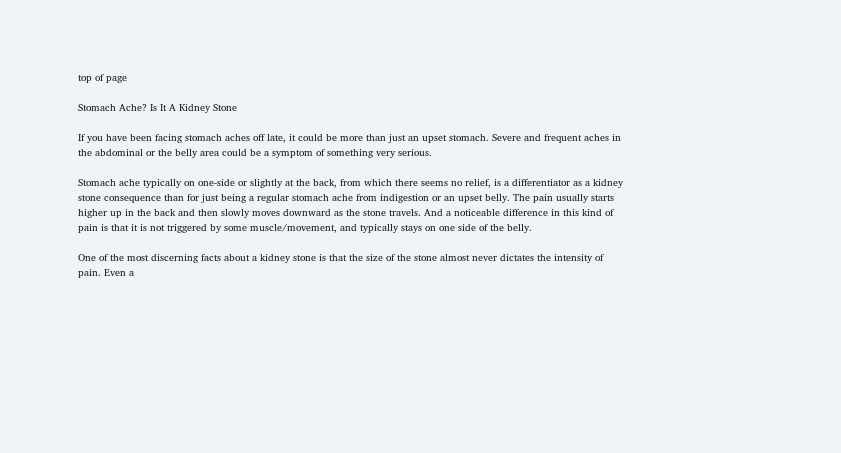top of page

Stomach Ache? Is It A Kidney Stone

If you have been facing stomach aches off late, it could be more than just an upset stomach. Severe and frequent aches in the abdominal or the belly area could be a symptom of something very serious.

Stomach ache typically on one-side or slightly at the back, from which there seems no relief, is a differentiator as a kidney stone consequence than for just being a regular stomach ache from indigestion or an upset belly. The pain usually starts higher up in the back and then slowly moves downward as the stone travels. And a noticeable difference in this kind of pain is that it is not triggered by some muscle/movement, and typically stays on one side of the belly.

One of the most discerning facts about a kidney stone is that the size of the stone almost never dictates the intensity of pain. Even a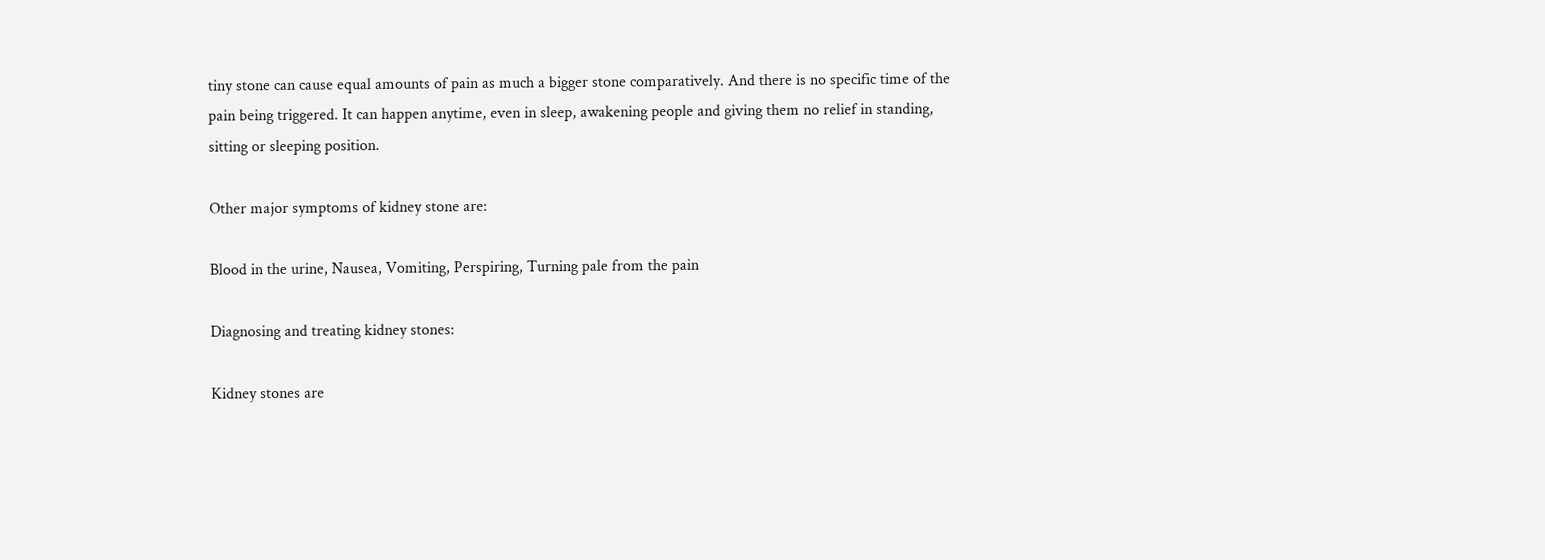tiny stone can cause equal amounts of pain as much a bigger stone comparatively. And there is no specific time of the pain being triggered. It can happen anytime, even in sleep, awakening people and giving them no relief in standing, sitting or sleeping position.

Other major symptoms of kidney stone are:

Blood in the urine, Nausea, Vomiting, Perspiring, Turning pale from the pain

Diagnosing and treating kidney stones:

Kidney stones are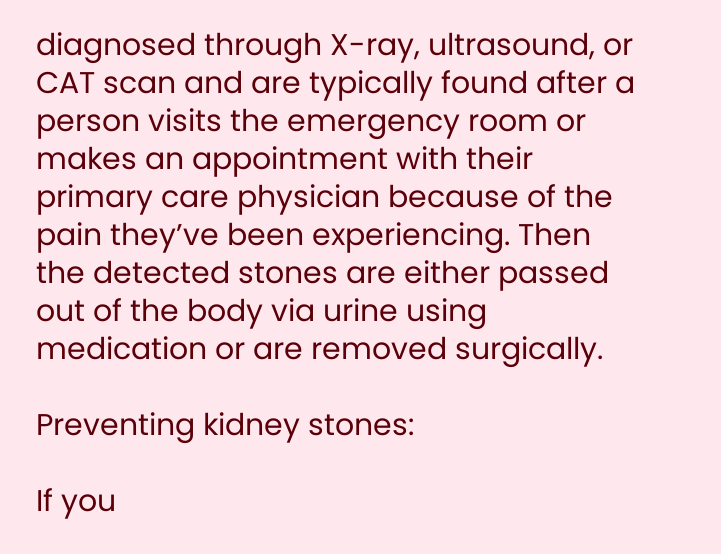diagnosed through X-ray, ultrasound, or CAT scan and are typically found after a person visits the emergency room or makes an appointment with their primary care physician because of the pain they’ve been experiencing. Then the detected stones are either passed out of the body via urine using medication or are removed surgically.

Preventing kidney stones:

If you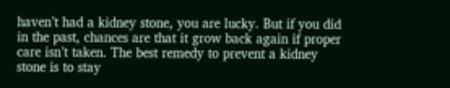haven’t had a kidney stone, you are lucky. But if you did in the past, chances are that it grow back again if proper care isn’t taken. The best remedy to prevent a kidney stone is to stay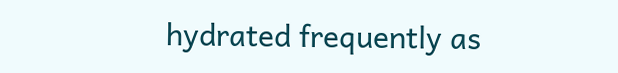hydrated frequently as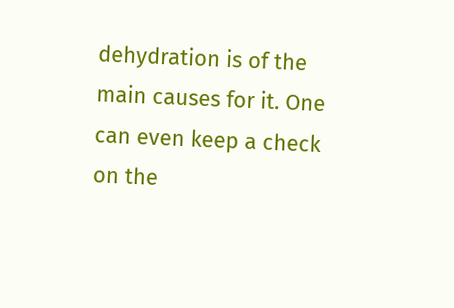dehydration is of the main causes for it. One can even keep a check on the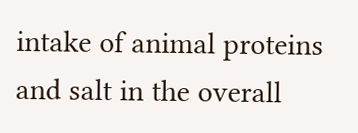intake of animal proteins and salt in the overall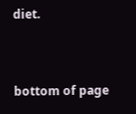diet.


bottom of page